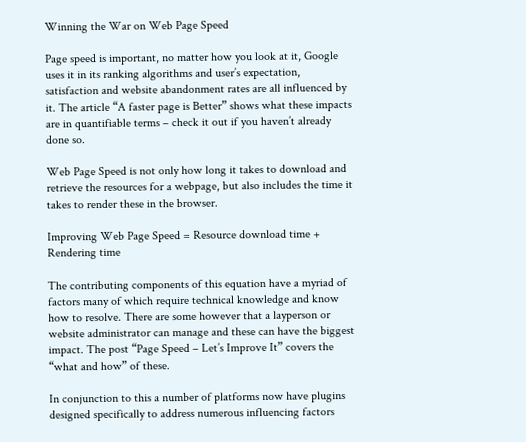Winning the War on Web Page Speed

Page speed is important, no matter how you look at it, Google uses it in its ranking algorithms and user’s expectation, satisfaction and website abandonment rates are all influenced by it. The article “A faster page is Better” shows what these impacts are in quantifiable terms – check it out if you haven’t already done so.

Web Page Speed is not only how long it takes to download and retrieve the resources for a webpage, but also includes the time it takes to render these in the browser.

Improving Web Page Speed = Resource download time + Rendering time

The contributing components of this equation have a myriad of factors many of which require technical knowledge and know how to resolve. There are some however that a layperson or website administrator can manage and these can have the biggest impact. The post “Page Speed – Let’s Improve It” covers the “what and how” of these.

In conjunction to this a number of platforms now have plugins designed specifically to address numerous influencing factors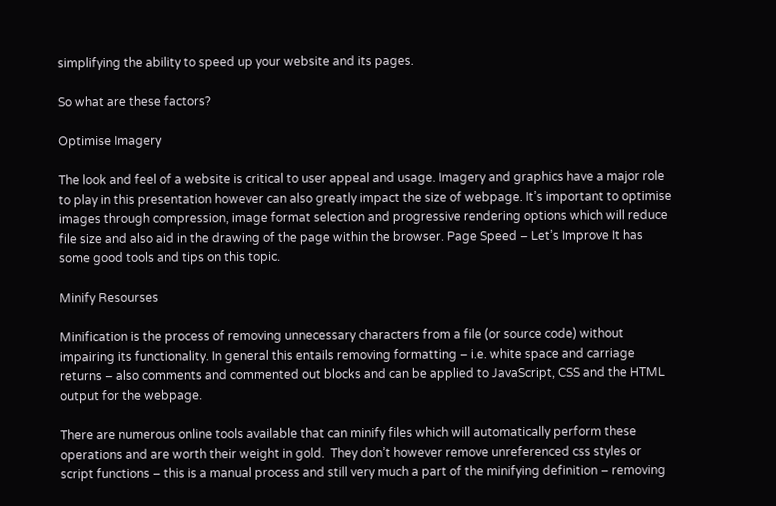simplifying the ability to speed up your website and its pages.

So what are these factors?

Optimise Imagery

The look and feel of a website is critical to user appeal and usage. Imagery and graphics have a major role to play in this presentation however can also greatly impact the size of webpage. It’s important to optimise images through compression, image format selection and progressive rendering options which will reduce file size and also aid in the drawing of the page within the browser. Page Speed – Let’s Improve It has some good tools and tips on this topic.

Minify Resourses

Minification is the process of removing unnecessary characters from a file (or source code) without impairing its functionality. In general this entails removing formatting – i.e. white space and carriage returns – also comments and commented out blocks and can be applied to JavaScript, CSS and the HTML output for the webpage.

There are numerous online tools available that can minify files which will automatically perform these operations and are worth their weight in gold.  They don’t however remove unreferenced css styles or script functions – this is a manual process and still very much a part of the minifying definition – removing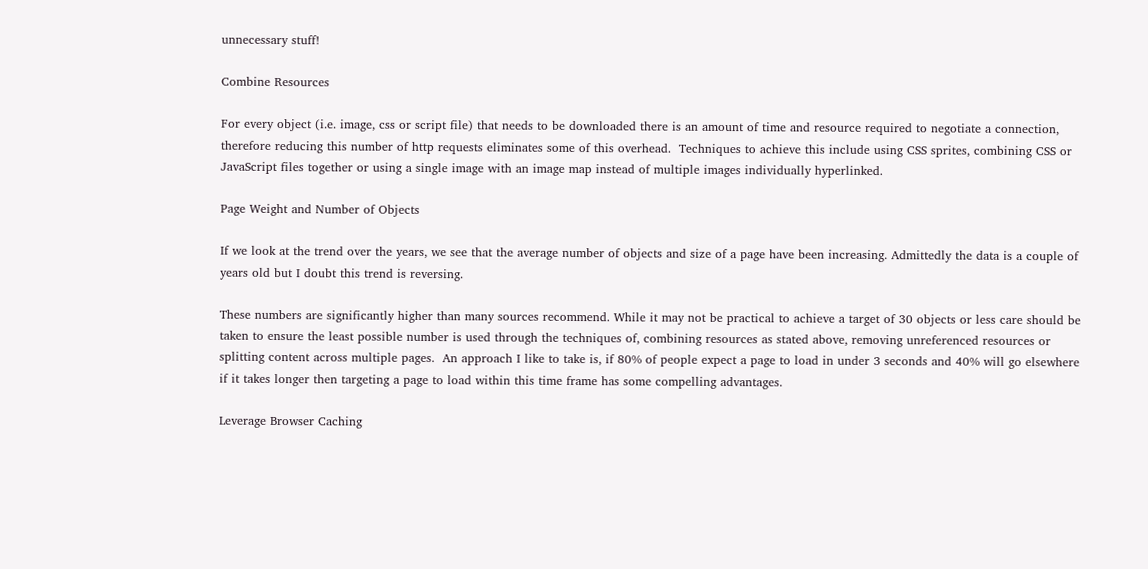unnecessary stuff!

Combine Resources

For every object (i.e. image, css or script file) that needs to be downloaded there is an amount of time and resource required to negotiate a connection, therefore reducing this number of http requests eliminates some of this overhead.  Techniques to achieve this include using CSS sprites, combining CSS or JavaScript files together or using a single image with an image map instead of multiple images individually hyperlinked.

Page Weight and Number of Objects

If we look at the trend over the years, we see that the average number of objects and size of a page have been increasing. Admittedly the data is a couple of years old but I doubt this trend is reversing.

These numbers are significantly higher than many sources recommend. While it may not be practical to achieve a target of 30 objects or less care should be taken to ensure the least possible number is used through the techniques of, combining resources as stated above, removing unreferenced resources or splitting content across multiple pages.  An approach I like to take is, if 80% of people expect a page to load in under 3 seconds and 40% will go elsewhere if it takes longer then targeting a page to load within this time frame has some compelling advantages.

Leverage Browser Caching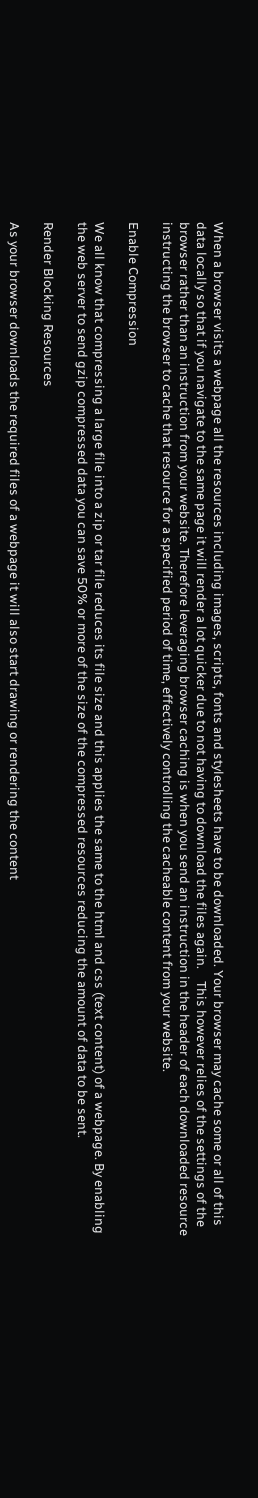When a browser visits a webpage all the resources including images, scripts, fonts and stylesheets have to be downloaded. Your browser may cache some or all of this data locally so that if you navigate to the same page it will render a lot quicker due to not having to download the files again.    This however relies of the settings of the browser rather than an instruction from your website. Therefore leveraging browser caching is when you send an instruction in the header of each downloaded resource instructing the browser to cache that resource for a specified period of time, effectively controlling the cacheable content from your website.

Enable Compression

We all know that compressing a large file into a zip or tar file reduces its file size and this applies the same to the html and css (text content) of a webpage. By enabling the web server to send gzip compressed data you can save 50% or more of the size of the compressed resources reducing the amount of data to be sent.

Render Blocking Resources

As your browser downloads the required files of a webpage it will also start drawing or rendering the content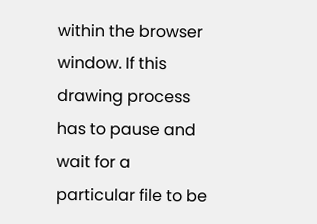within the browser window. If this drawing process has to pause and wait for a particular file to be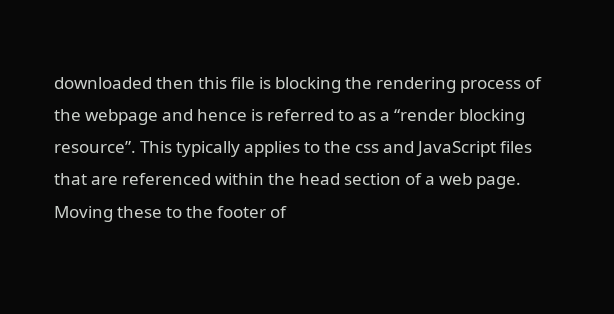downloaded then this file is blocking the rendering process of the webpage and hence is referred to as a “render blocking resource”. This typically applies to the css and JavaScript files that are referenced within the head section of a web page. Moving these to the footer of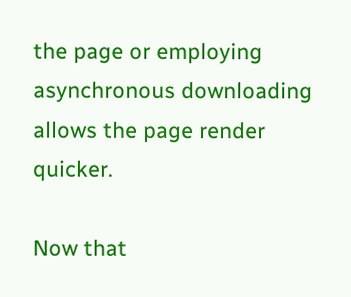the page or employing asynchronous downloading allows the page render quicker.

Now that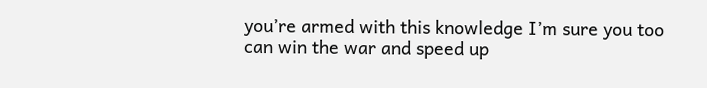you’re armed with this knowledge I’m sure you too can win the war and speed up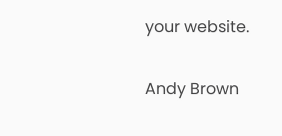your website.

Andy Brown